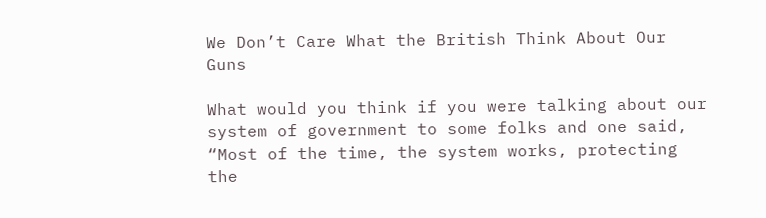We Don’t Care What the British Think About Our Guns

What would you think if you were talking about our system of government to some folks and one said, “Most of the time, the system works, protecting the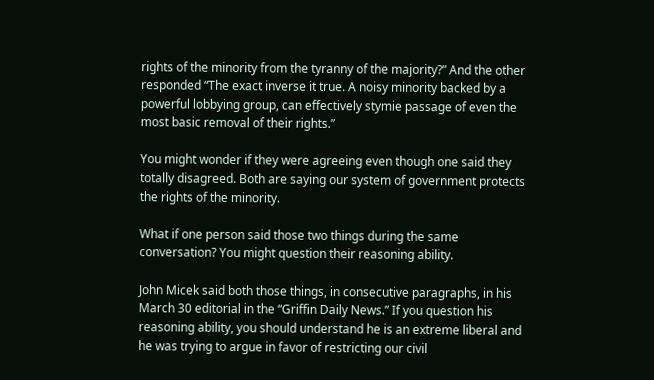rights of the minority from the tyranny of the majority?” And the other responded “The exact inverse it true. A noisy minority backed by a powerful lobbying group, can effectively stymie passage of even the most basic removal of their rights.”

You might wonder if they were agreeing even though one said they totally disagreed. Both are saying our system of government protects the rights of the minority.

What if one person said those two things during the same conversation? You might question their reasoning ability.

John Micek said both those things, in consecutive paragraphs, in his March 30 editorial in the “Griffin Daily News.” If you question his reasoning ability, you should understand he is an extreme liberal and he was trying to argue in favor of restricting our civil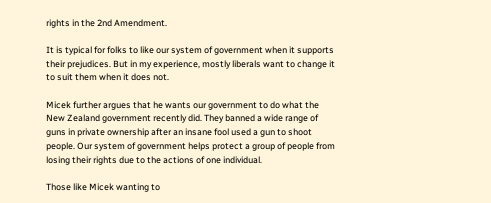rights in the 2nd Amendment.

It is typical for folks to like our system of government when it supports their prejudices. But in my experience, mostly liberals want to change it to suit them when it does not.

Micek further argues that he wants our government to do what the New Zealand government recently did. They banned a wide range of guns in private ownership after an insane fool used a gun to shoot people. Our system of government helps protect a group of people from losing their rights due to the actions of one individual.

Those like Micek wanting to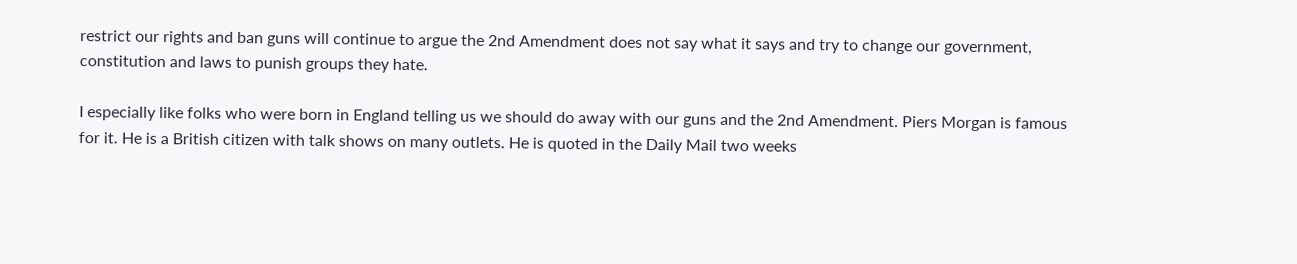restrict our rights and ban guns will continue to argue the 2nd Amendment does not say what it says and try to change our government, constitution and laws to punish groups they hate.

I especially like folks who were born in England telling us we should do away with our guns and the 2nd Amendment. Piers Morgan is famous for it. He is a British citizen with talk shows on many outlets. He is quoted in the Daily Mail two weeks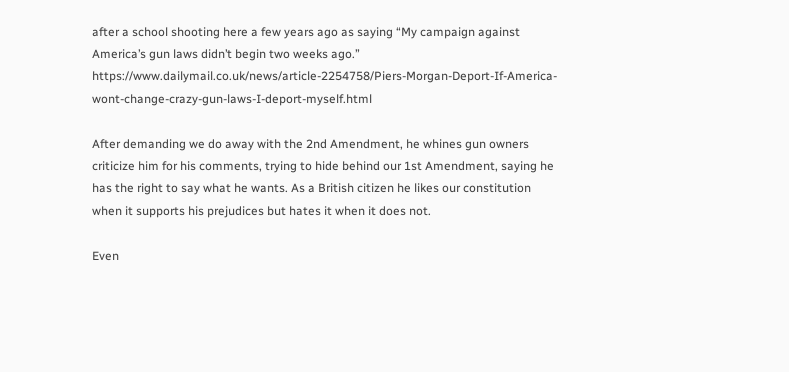after a school shooting here a few years ago as saying “My campaign against America’s gun laws didn’t begin two weeks ago.” https://www.dailymail.co.uk/news/article-2254758/Piers-Morgan-Deport-If-America-wont-change-crazy-gun-laws-I-deport-myself.html

After demanding we do away with the 2nd Amendment, he whines gun owners criticize him for his comments, trying to hide behind our 1st Amendment, saying he has the right to say what he wants. As a British citizen he likes our constitution when it supports his prejudices but hates it when it does not.

Even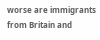worse are immigrants from Britain and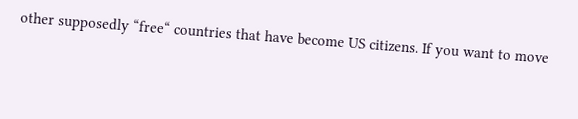other supposedly “free“ countries that have become US citizens. If you want to move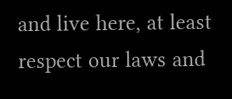and live here, at least respect our laws and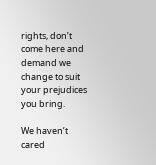rights, don’t come here and demand we change to suit your prejudices you bring.

We haven’t cared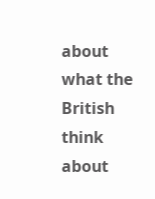about what the British think about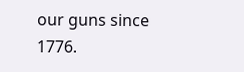our guns since 1776.